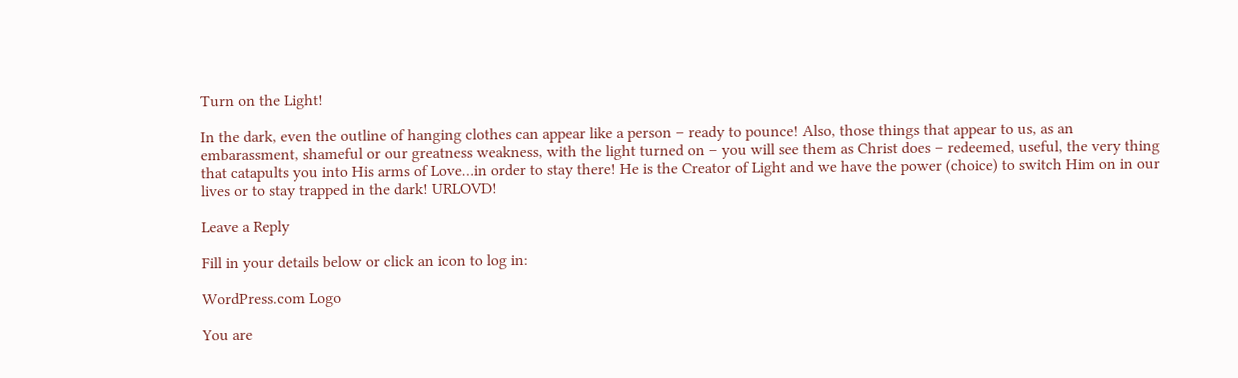Turn on the Light!

In the dark, even the outline of hanging clothes can appear like a person – ready to pounce! Also, those things that appear to us, as an embarassment, shameful or our greatness weakness, with the light turned on – you will see them as Christ does – redeemed, useful, the very thing that catapults you into His arms of Love…in order to stay there! He is the Creator of Light and we have the power (choice) to switch Him on in our lives or to stay trapped in the dark! URLOVD!

Leave a Reply

Fill in your details below or click an icon to log in:

WordPress.com Logo

You are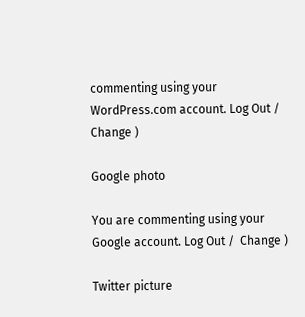commenting using your WordPress.com account. Log Out /  Change )

Google photo

You are commenting using your Google account. Log Out /  Change )

Twitter picture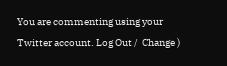You are commenting using your Twitter account. Log Out /  Change )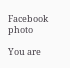Facebook photo

You are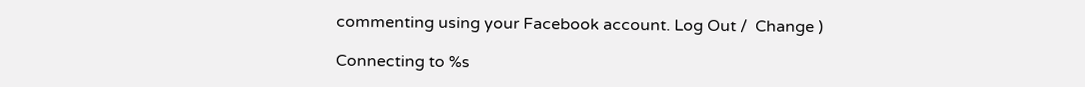commenting using your Facebook account. Log Out /  Change )

Connecting to %s